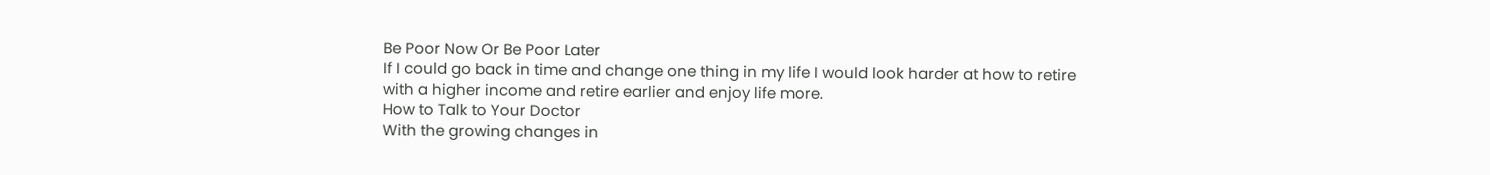Be Poor Now Or Be Poor Later
If I could go back in time and change one thing in my life I would look harder at how to retire with a higher income and retire earlier and enjoy life more.
How to Talk to Your Doctor
With the growing changes in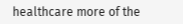healthcare more of the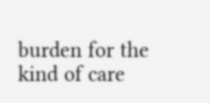burden for the kind of care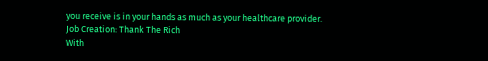you receive is in your hands as much as your healthcare provider.
Job Creation: Thank The Rich
With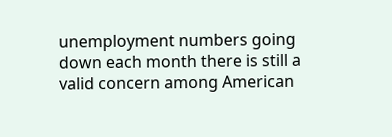unemployment numbers going down each month there is still a valid concern among American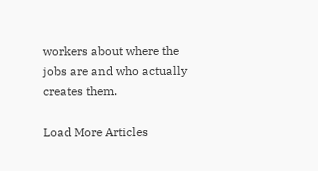workers about where the jobs are and who actually creates them.

Load More Articles